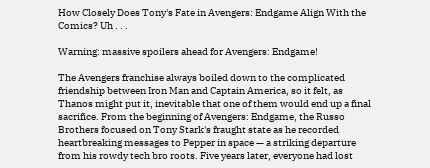How Closely Does Tony's Fate in Avengers: Endgame Align With the Comics? Uh . . .

Warning: massive spoilers ahead for Avengers: Endgame!

The Avengers franchise always boiled down to the complicated friendship between Iron Man and Captain America, so it felt, as Thanos might put it, inevitable that one of them would end up a final sacrifice. From the beginning of Avengers: Endgame, the Russo Brothers focused on Tony Stark's fraught state as he recorded heartbreaking messages to Pepper in space — a striking departure from his rowdy tech bro roots. Five years later, everyone had lost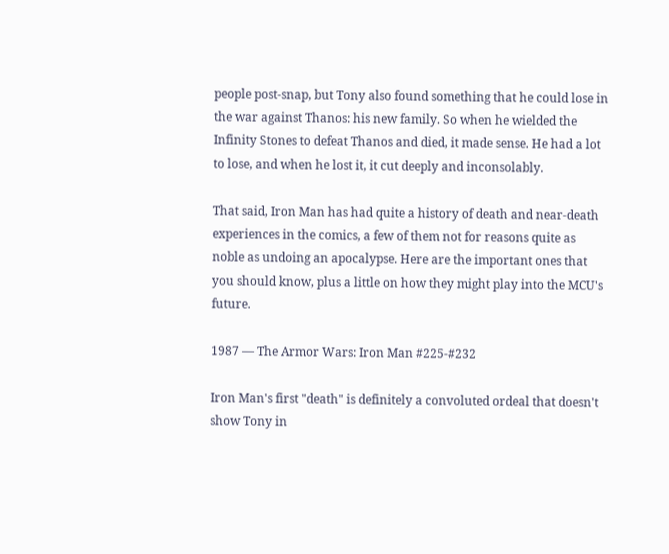people post-snap, but Tony also found something that he could lose in the war against Thanos: his new family. So when he wielded the Infinity Stones to defeat Thanos and died, it made sense. He had a lot to lose, and when he lost it, it cut deeply and inconsolably.

That said, Iron Man has had quite a history of death and near-death experiences in the comics, a few of them not for reasons quite as noble as undoing an apocalypse. Here are the important ones that you should know, plus a little on how they might play into the MCU's future.

1987 — The Armor Wars: Iron Man #225-#232

Iron Man's first "death" is definitely a convoluted ordeal that doesn't show Tony in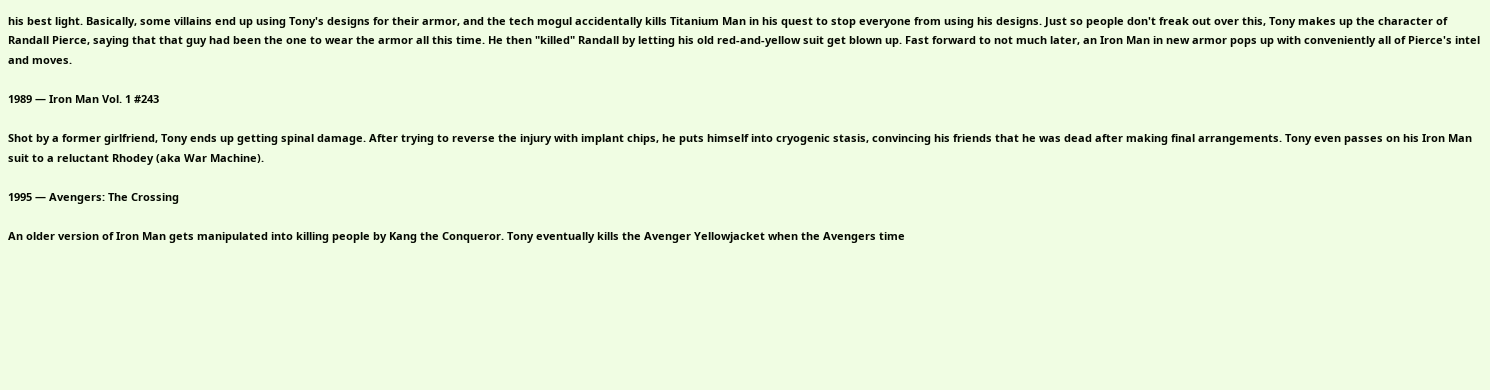his best light. Basically, some villains end up using Tony's designs for their armor, and the tech mogul accidentally kills Titanium Man in his quest to stop everyone from using his designs. Just so people don't freak out over this, Tony makes up the character of Randall Pierce, saying that that guy had been the one to wear the armor all this time. He then "killed" Randall by letting his old red-and-yellow suit get blown up. Fast forward to not much later, an Iron Man in new armor pops up with conveniently all of Pierce's intel and moves.

1989 — Iron Man Vol. 1 #243

Shot by a former girlfriend, Tony ends up getting spinal damage. After trying to reverse the injury with implant chips, he puts himself into cryogenic stasis, convincing his friends that he was dead after making final arrangements. Tony even passes on his Iron Man suit to a reluctant Rhodey (aka War Machine).

1995 — Avengers: The Crossing

An older version of Iron Man gets manipulated into killing people by Kang the Conqueror. Tony eventually kills the Avenger Yellowjacket when the Avengers time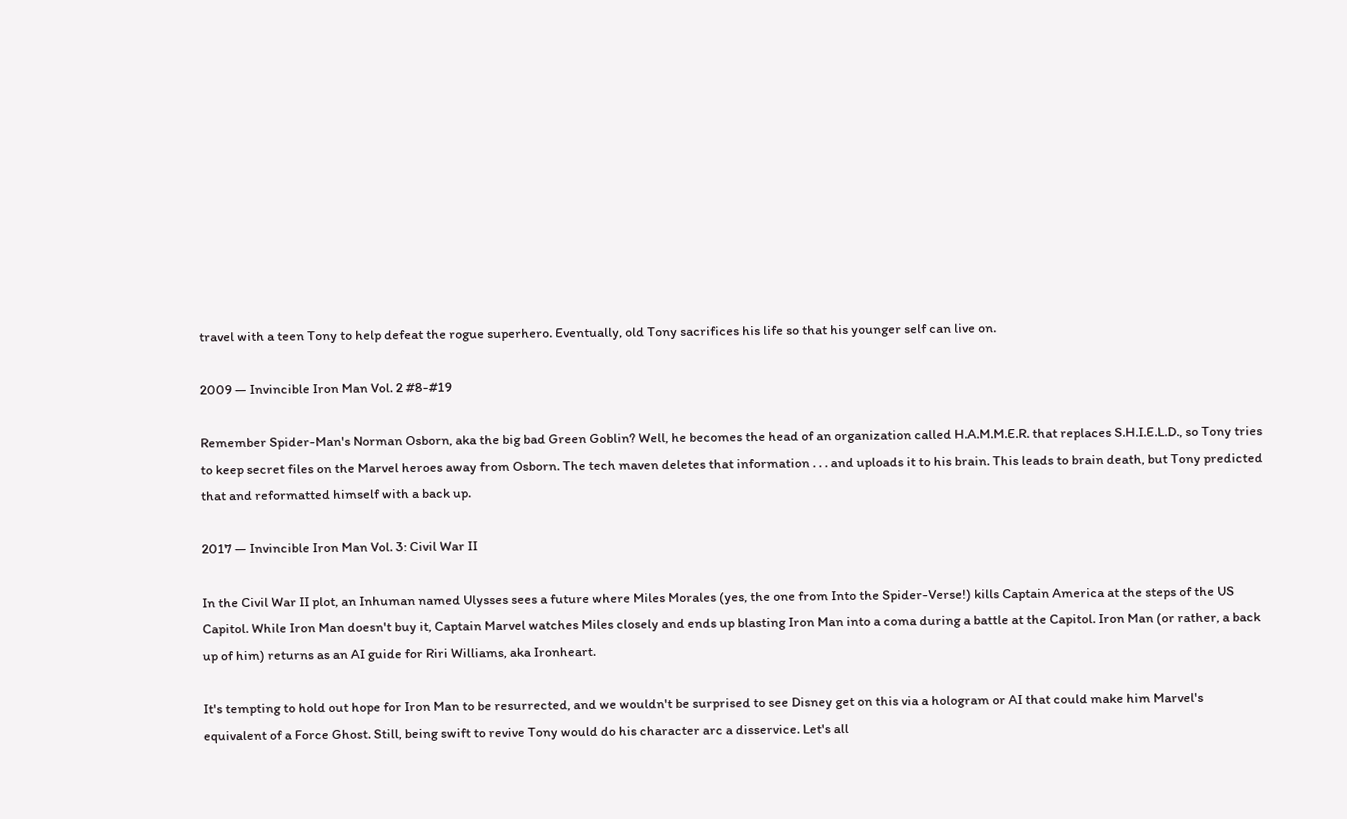travel with a teen Tony to help defeat the rogue superhero. Eventually, old Tony sacrifices his life so that his younger self can live on.

2009 — Invincible Iron Man Vol. 2 #8-#19

Remember Spider-Man's Norman Osborn, aka the big bad Green Goblin? Well, he becomes the head of an organization called H.A.M.M.E.R. that replaces S.H.I.E.L.D., so Tony tries to keep secret files on the Marvel heroes away from Osborn. The tech maven deletes that information . . . and uploads it to his brain. This leads to brain death, but Tony predicted that and reformatted himself with a back up.

2017 — Invincible Iron Man Vol. 3: Civil War II

In the Civil War II plot, an Inhuman named Ulysses sees a future where Miles Morales (yes, the one from Into the Spider-Verse!) kills Captain America at the steps of the US Capitol. While Iron Man doesn't buy it, Captain Marvel watches Miles closely and ends up blasting Iron Man into a coma during a battle at the Capitol. Iron Man (or rather, a back up of him) returns as an AI guide for Riri Williams, aka Ironheart.

It's tempting to hold out hope for Iron Man to be resurrected, and we wouldn't be surprised to see Disney get on this via a hologram or AI that could make him Marvel's equivalent of a Force Ghost. Still, being swift to revive Tony would do his character arc a disservice. Let's all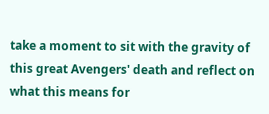take a moment to sit with the gravity of this great Avengers' death and reflect on what this means for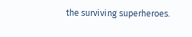the surviving superheroes.